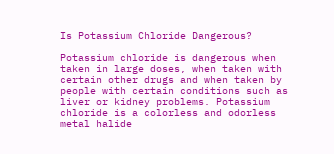Is Potassium Chloride Dangerous?

Potassium chloride is dangerous when taken in large doses, when taken with certain other drugs and when taken by people with certain conditions such as liver or kidney problems. Potassium chloride is a colorless and odorless metal halide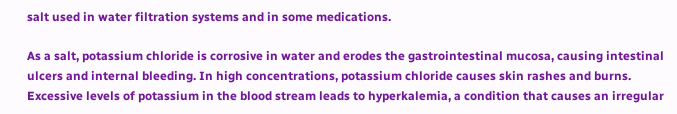salt used in water filtration systems and in some medications.

As a salt, potassium chloride is corrosive in water and erodes the gastrointestinal mucosa, causing intestinal ulcers and internal bleeding. In high concentrations, potassium chloride causes skin rashes and burns. Excessive levels of potassium in the blood stream leads to hyperkalemia, a condition that causes an irregular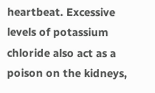heartbeat. Excessive levels of potassium chloride also act as a poison on the kidneys,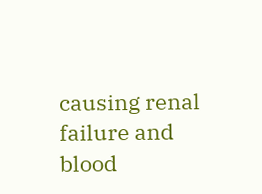causing renal failure and blood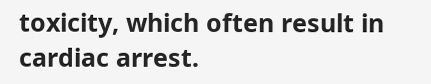toxicity, which often result in cardiac arrest.